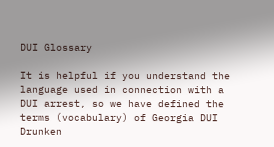DUI Glossary

It is helpful if you understand the language used in connection with a DUI arrest, so we have defined the terms (vocabulary) of Georgia DUI Drunken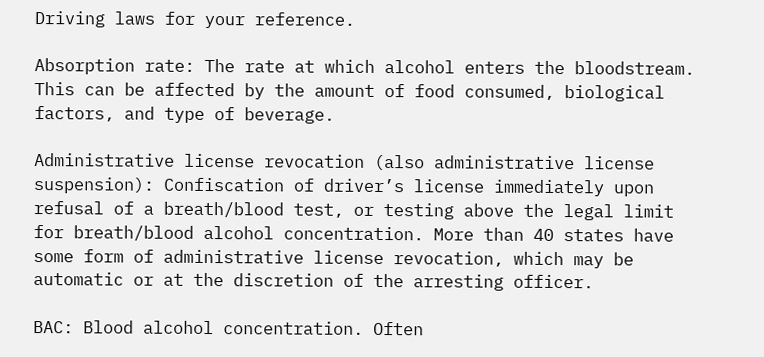Driving laws for your reference.

Absorption rate: The rate at which alcohol enters the bloodstream. This can be affected by the amount of food consumed, biological factors, and type of beverage.

Administrative license revocation (also administrative license suspension): Confiscation of driver’s license immediately upon refusal of a breath/blood test, or testing above the legal limit for breath/blood alcohol concentration. More than 40 states have some form of administrative license revocation, which may be automatic or at the discretion of the arresting officer.

BAC: Blood alcohol concentration. Often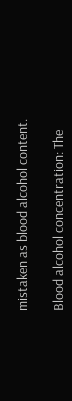mistaken as blood alcohol content.

Blood alcohol concentration: The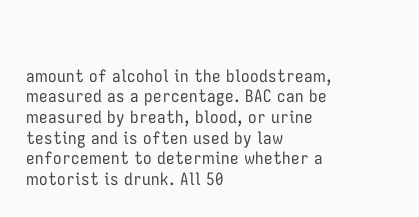amount of alcohol in the bloodstream, measured as a percentage. BAC can be measured by breath, blood, or urine testing and is often used by law enforcement to determine whether a motorist is drunk. All 50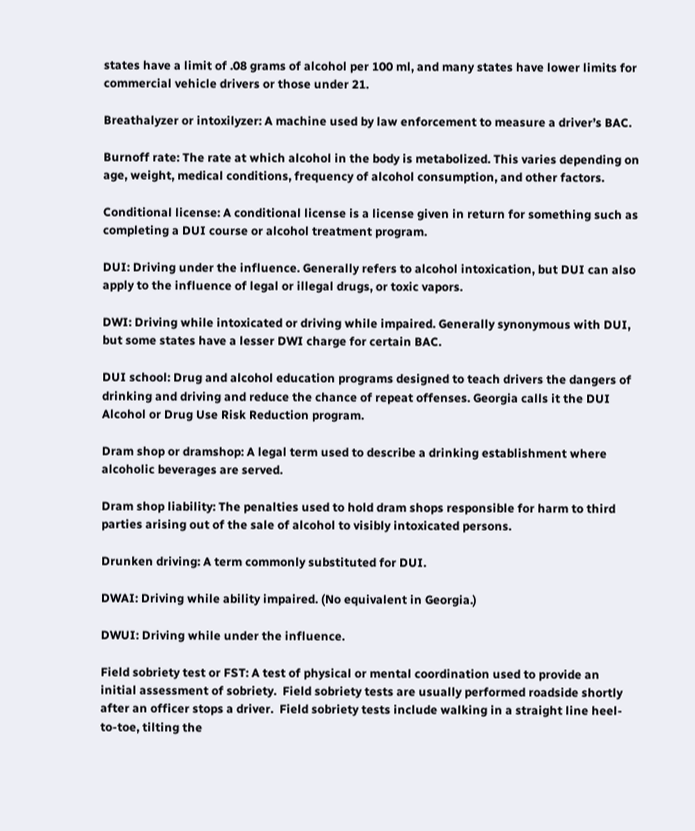states have a limit of .08 grams of alcohol per 100 ml, and many states have lower limits for commercial vehicle drivers or those under 21.

Breathalyzer or intoxilyzer: A machine used by law enforcement to measure a driver’s BAC.

Burnoff rate: The rate at which alcohol in the body is metabolized. This varies depending on age, weight, medical conditions, frequency of alcohol consumption, and other factors.

Conditional license: A conditional license is a license given in return for something such as completing a DUI course or alcohol treatment program.

DUI: Driving under the influence. Generally refers to alcohol intoxication, but DUI can also apply to the influence of legal or illegal drugs, or toxic vapors.

DWI: Driving while intoxicated or driving while impaired. Generally synonymous with DUI, but some states have a lesser DWI charge for certain BAC.

DUI school: Drug and alcohol education programs designed to teach drivers the dangers of drinking and driving and reduce the chance of repeat offenses. Georgia calls it the DUI Alcohol or Drug Use Risk Reduction program.

Dram shop or dramshop: A legal term used to describe a drinking establishment where alcoholic beverages are served.

Dram shop liability: The penalties used to hold dram shops responsible for harm to third parties arising out of the sale of alcohol to visibly intoxicated persons.

Drunken driving: A term commonly substituted for DUI.

DWAI: Driving while ability impaired. (No equivalent in Georgia.)

DWUI: Driving while under the influence.

Field sobriety test or FST: A test of physical or mental coordination used to provide an initial assessment of sobriety.  Field sobriety tests are usually performed roadside shortly after an officer stops a driver.  Field sobriety tests include walking in a straight line heel-to-toe, tilting the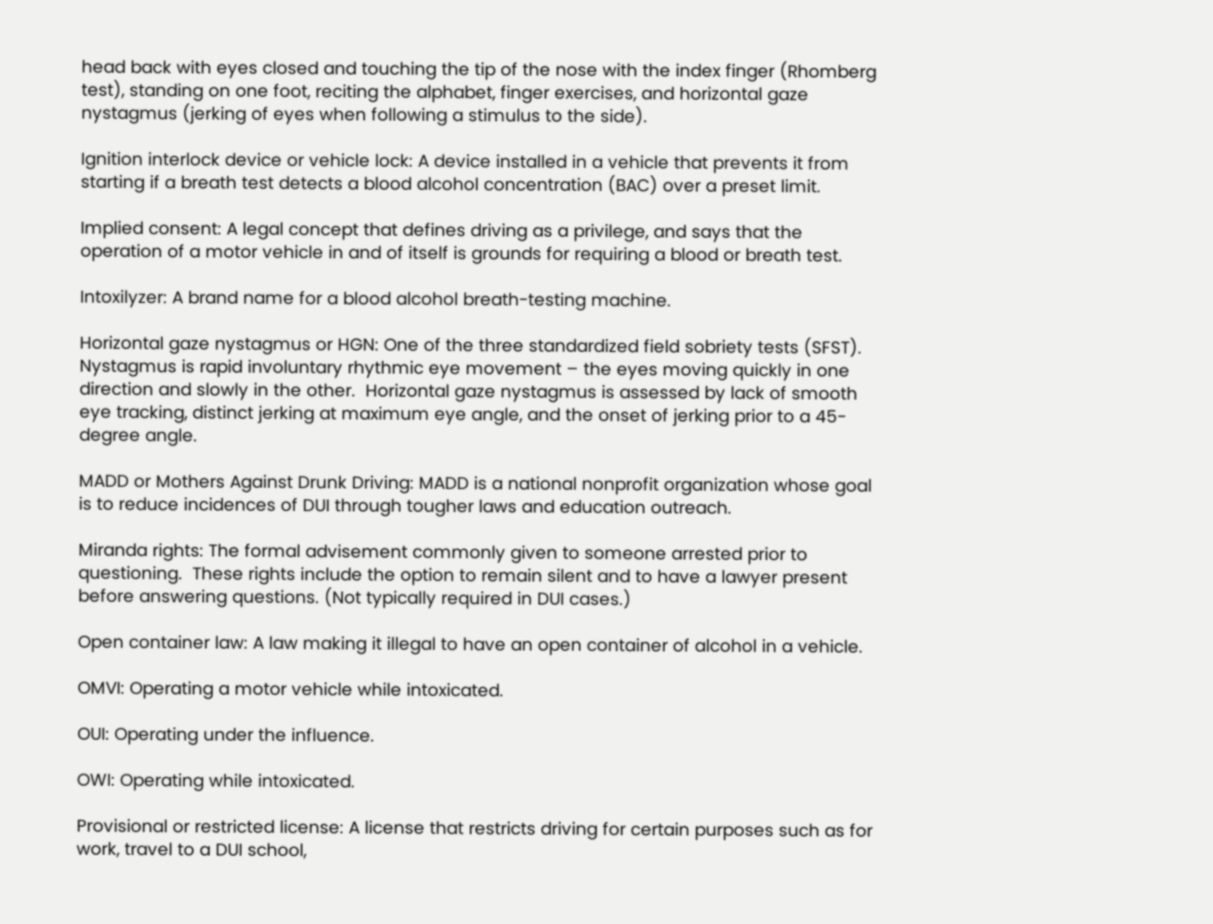head back with eyes closed and touching the tip of the nose with the index finger (Rhomberg test), standing on one foot, reciting the alphabet, finger exercises, and horizontal gaze nystagmus (jerking of eyes when following a stimulus to the side).

Ignition interlock device or vehicle lock: A device installed in a vehicle that prevents it from starting if a breath test detects a blood alcohol concentration (BAC) over a preset limit.

Implied consent: A legal concept that defines driving as a privilege, and says that the operation of a motor vehicle in and of itself is grounds for requiring a blood or breath test.

Intoxilyzer: A brand name for a blood alcohol breath-testing machine.

Horizontal gaze nystagmus or HGN: One of the three standardized field sobriety tests (SFST).  Nystagmus is rapid involuntary rhythmic eye movement – the eyes moving quickly in one direction and slowly in the other.  Horizontal gaze nystagmus is assessed by lack of smooth eye tracking, distinct jerking at maximum eye angle, and the onset of jerking prior to a 45-degree angle.

MADD or Mothers Against Drunk Driving: MADD is a national nonprofit organization whose goal is to reduce incidences of DUI through tougher laws and education outreach.

Miranda rights: The formal advisement commonly given to someone arrested prior to questioning.  These rights include the option to remain silent and to have a lawyer present before answering questions. (Not typically required in DUI cases.)

Open container law: A law making it illegal to have an open container of alcohol in a vehicle.

OMVI: Operating a motor vehicle while intoxicated.

OUI: Operating under the influence.

OWI: Operating while intoxicated.

Provisional or restricted license: A license that restricts driving for certain purposes such as for work, travel to a DUI school,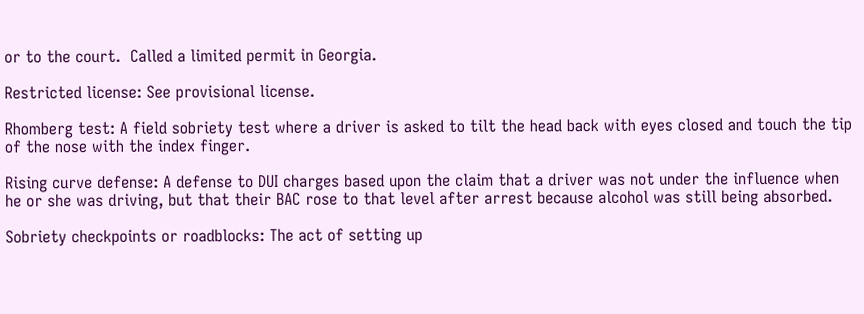or to the court.  Called a limited permit in Georgia.

Restricted license: See provisional license.

Rhomberg test: A field sobriety test where a driver is asked to tilt the head back with eyes closed and touch the tip of the nose with the index finger.

Rising curve defense: A defense to DUI charges based upon the claim that a driver was not under the influence when he or she was driving, but that their BAC rose to that level after arrest because alcohol was still being absorbed.

Sobriety checkpoints or roadblocks: The act of setting up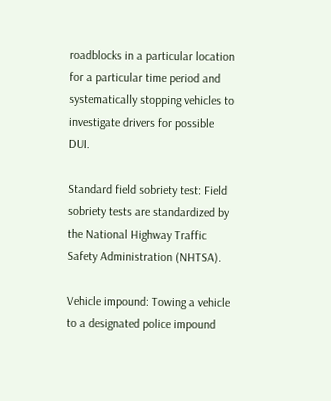roadblocks in a particular location for a particular time period and systematically stopping vehicles to investigate drivers for possible DUI.

Standard field sobriety test: Field sobriety tests are standardized by the National Highway Traffic Safety Administration (NHTSA).

Vehicle impound: Towing a vehicle to a designated police impound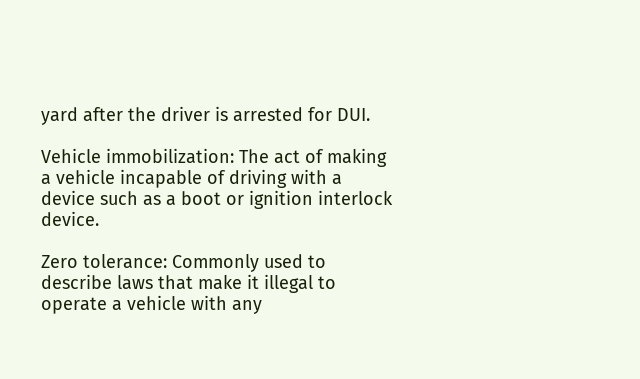yard after the driver is arrested for DUI.

Vehicle immobilization: The act of making a vehicle incapable of driving with a device such as a boot or ignition interlock device.

Zero tolerance: Commonly used to describe laws that make it illegal to operate a vehicle with any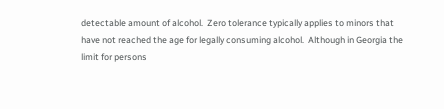detectable amount of alcohol.  Zero tolerance typically applies to minors that have not reached the age for legally consuming alcohol.  Although in Georgia the limit for persons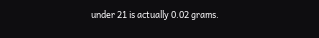under 21 is actually 0.02 grams.